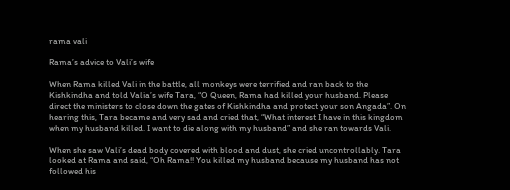rama vali

Rama’s advice to Vali’s wife

When Rama killed Vali in the battle, all monkeys were terrified and ran back to the Kishkindha and told Valia’s wife Tara, “O Queen, Rama had killed your husband. Please direct the ministers to close down the gates of Kishkindha and protect your son Angada”. On hearing this, Tara became and very sad and cried that, “What interest I have in this kingdom when my husband killed. I want to die along with my husband” and she ran towards Vali.

When she saw Vali’s dead body covered with blood and dust, she cried uncontrollably. Tara looked at Rama and said, “Oh Rama!! You killed my husband because my husband has not followed his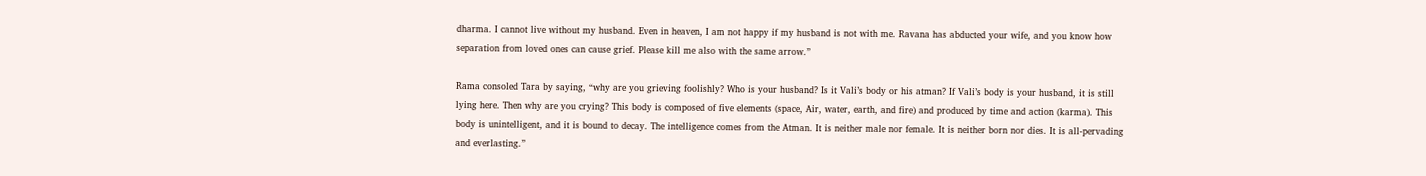dharma. I cannot live without my husband. Even in heaven, I am not happy if my husband is not with me. Ravana has abducted your wife, and you know how separation from loved ones can cause grief. Please kill me also with the same arrow.”

Rama consoled Tara by saying, “why are you grieving foolishly? Who is your husband? Is it Vali’s body or his atman? If Vali’s body is your husband, it is still lying here. Then why are you crying? This body is composed of five elements (space, Air, water, earth, and fire) and produced by time and action (karma). This body is unintelligent, and it is bound to decay. The intelligence comes from the Atman. It is neither male nor female. It is neither born nor dies. It is all-pervading and everlasting.”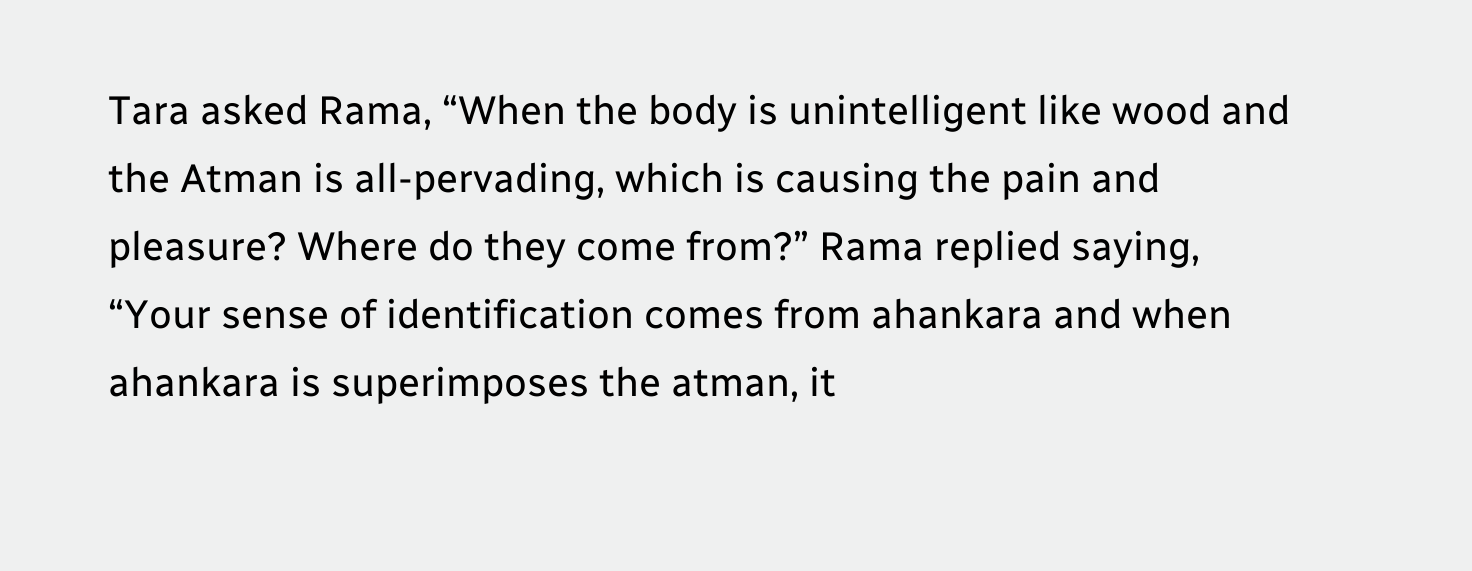Tara asked Rama, “When the body is unintelligent like wood and the Atman is all-pervading, which is causing the pain and pleasure? Where do they come from?” Rama replied saying, “Your sense of identification comes from ahankara and when ahankara is superimposes the atman, it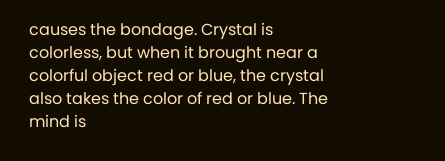causes the bondage. Crystal is colorless, but when it brought near a colorful object red or blue, the crystal also takes the color of red or blue. The mind is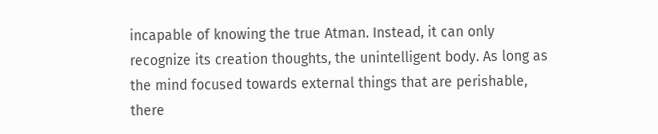incapable of knowing the true Atman. Instead, it can only recognize its creation thoughts, the unintelligent body. As long as the mind focused towards external things that are perishable, there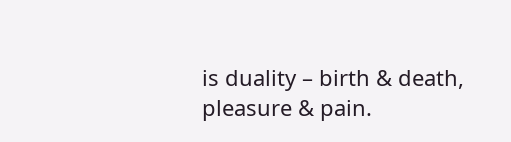is duality – birth & death, pleasure & pain.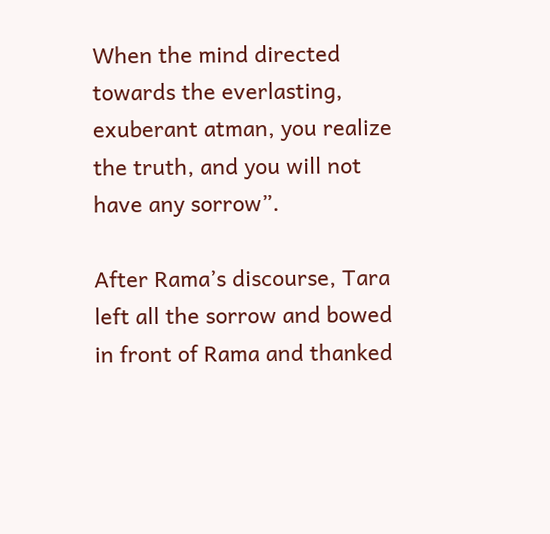When the mind directed towards the everlasting, exuberant atman, you realize the truth, and you will not have any sorrow”.

After Rama’s discourse, Tara left all the sorrow and bowed in front of Rama and thanked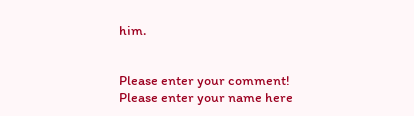him.


Please enter your comment!
Please enter your name here